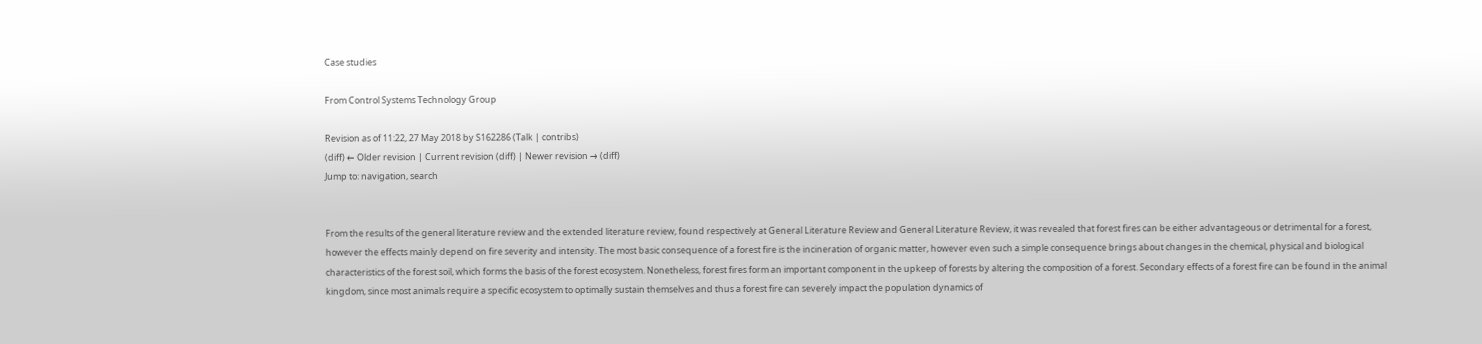Case studies

From Control Systems Technology Group

Revision as of 11:22, 27 May 2018 by S162286 (Talk | contribs)
(diff) ← Older revision | Current revision (diff) | Newer revision → (diff)
Jump to: navigation, search


From the results of the general literature review and the extended literature review, found respectively at General Literature Review and General Literature Review, it was revealed that forest fires can be either advantageous or detrimental for a forest, however the effects mainly depend on fire severity and intensity. The most basic consequence of a forest fire is the incineration of organic matter, however even such a simple consequence brings about changes in the chemical, physical and biological characteristics of the forest soil, which forms the basis of the forest ecosystem. Nonetheless, forest fires form an important component in the upkeep of forests by altering the composition of a forest. Secondary effects of a forest fire can be found in the animal kingdom, since most animals require a specific ecosystem to optimally sustain themselves and thus a forest fire can severely impact the population dynamics of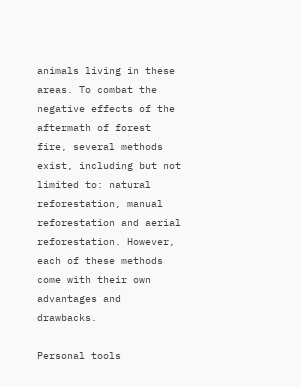animals living in these areas. To combat the negative effects of the aftermath of forest fire, several methods exist, including but not limited to: natural reforestation, manual reforestation and aerial reforestation. However, each of these methods come with their own advantages and drawbacks.

Personal tools